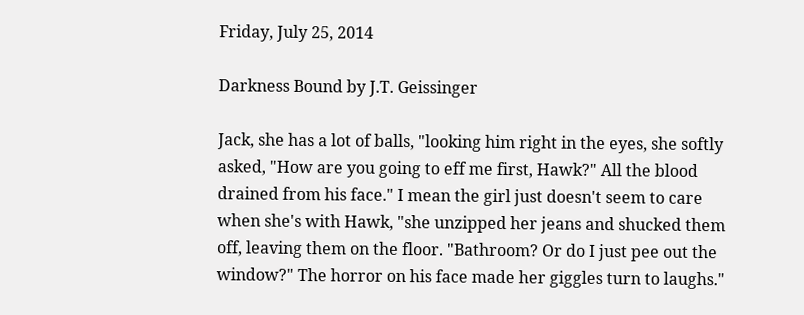Friday, July 25, 2014

Darkness Bound by J.T. Geissinger

Jack, she has a lot of balls, "looking him right in the eyes, she softly asked, "How are you going to eff me first, Hawk?" All the blood drained from his face." I mean the girl just doesn't seem to care when she's with Hawk, "she unzipped her jeans and shucked them off, leaving them on the floor. "Bathroom? Or do I just pee out the window?" The horror on his face made her giggles turn to laughs."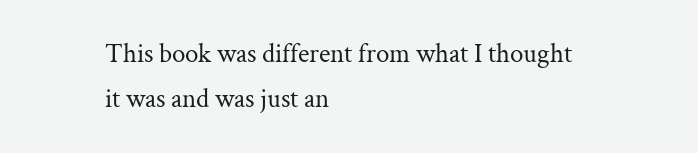This book was different from what I thought it was and was just an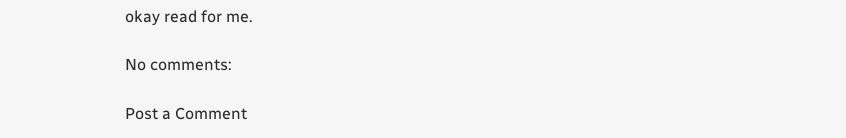okay read for me.

No comments:

Post a Comment